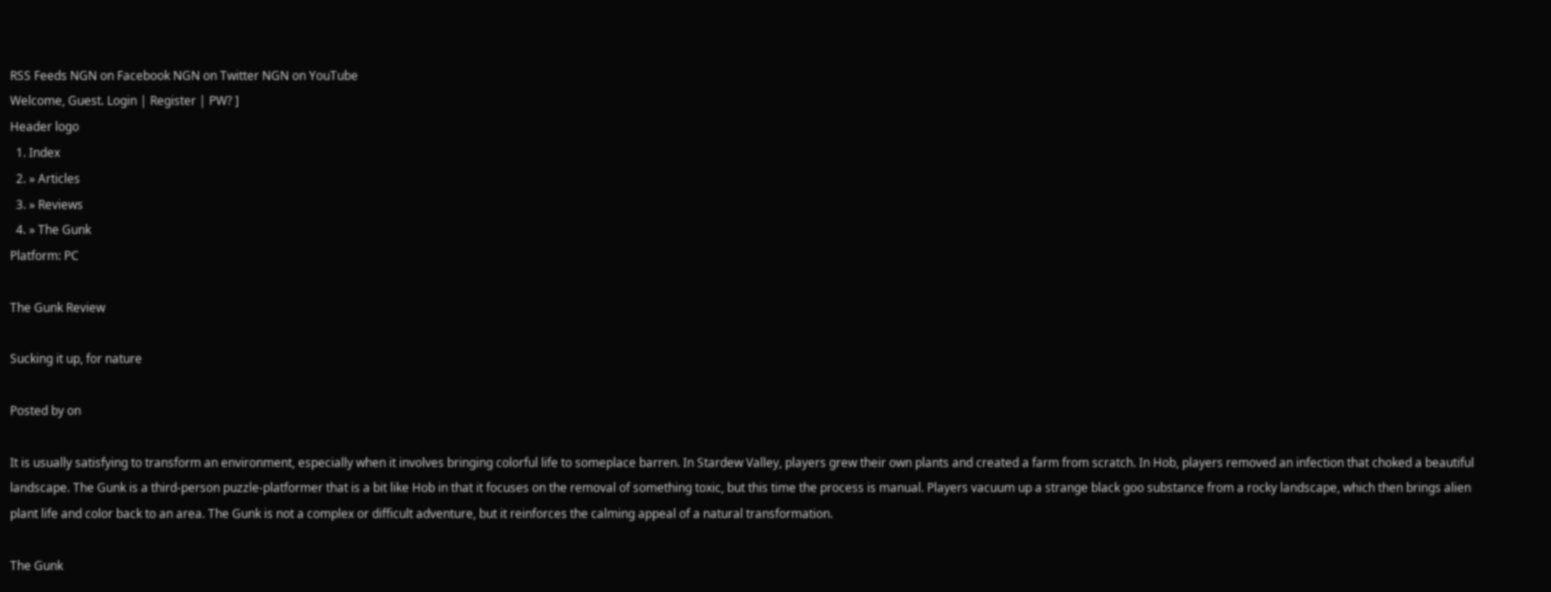RSS Feeds NGN on Facebook NGN on Twitter NGN on YouTube
Welcome, Guest. Login | Register | PW? ]
Header logo
  1. Index
  2. » Articles
  3. » Reviews
  4. » The Gunk
Platform: PC

The Gunk Review

Sucking it up, for nature

Posted by on

It is usually satisfying to transform an environment, especially when it involves bringing colorful life to someplace barren. In Stardew Valley, players grew their own plants and created a farm from scratch. In Hob, players removed an infection that choked a beautiful landscape. The Gunk is a third-person puzzle-platformer that is a bit like Hob in that it focuses on the removal of something toxic, but this time the process is manual. Players vacuum up a strange black goo substance from a rocky landscape, which then brings alien plant life and color back to an area. The Gunk is not a complex or difficult adventure, but it reinforces the calming appeal of a natural transformation.

The Gunk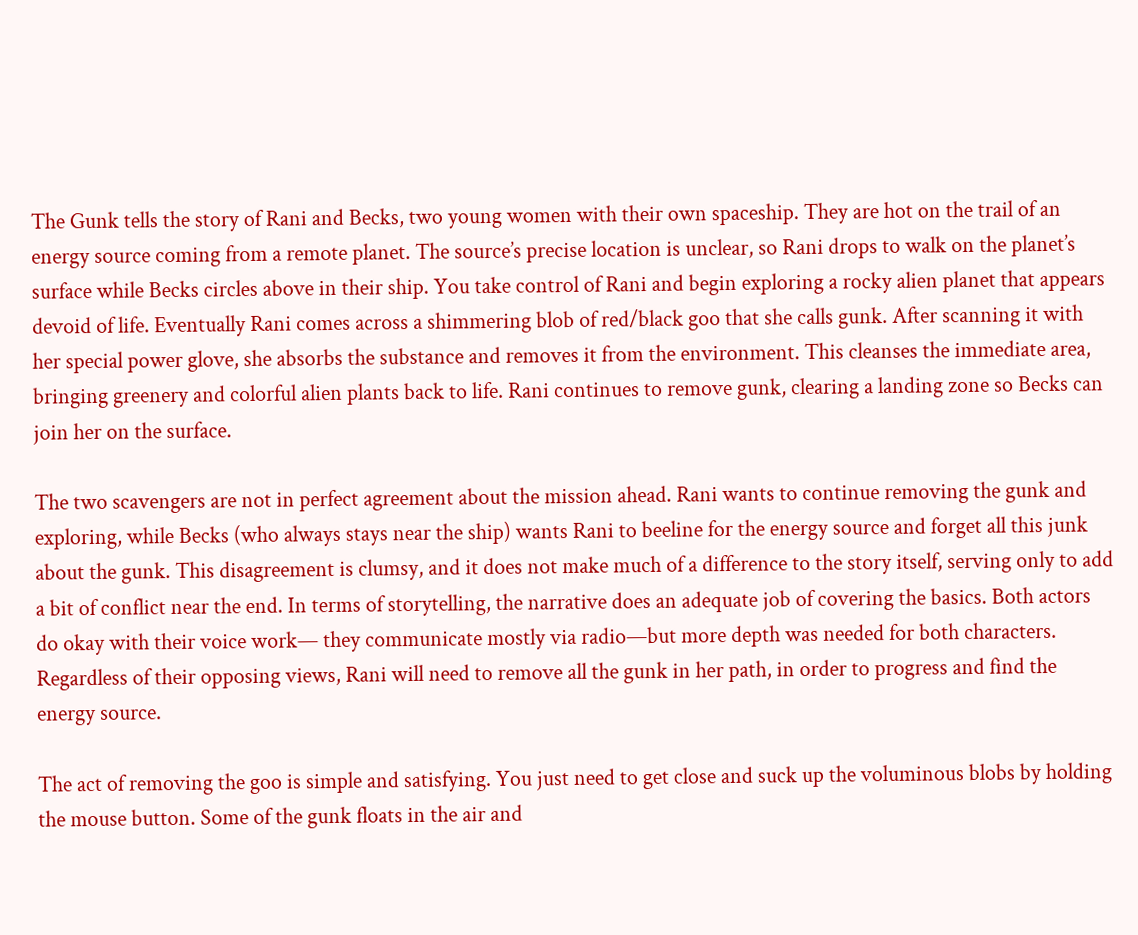The Gunk tells the story of Rani and Becks, two young women with their own spaceship. They are hot on the trail of an energy source coming from a remote planet. The source’s precise location is unclear, so Rani drops to walk on the planet’s surface while Becks circles above in their ship. You take control of Rani and begin exploring a rocky alien planet that appears devoid of life. Eventually Rani comes across a shimmering blob of red/black goo that she calls gunk. After scanning it with her special power glove, she absorbs the substance and removes it from the environment. This cleanses the immediate area, bringing greenery and colorful alien plants back to life. Rani continues to remove gunk, clearing a landing zone so Becks can join her on the surface.

The two scavengers are not in perfect agreement about the mission ahead. Rani wants to continue removing the gunk and exploring, while Becks (who always stays near the ship) wants Rani to beeline for the energy source and forget all this junk about the gunk. This disagreement is clumsy, and it does not make much of a difference to the story itself, serving only to add a bit of conflict near the end. In terms of storytelling, the narrative does an adequate job of covering the basics. Both actors do okay with their voice work— they communicate mostly via radio—but more depth was needed for both characters. Regardless of their opposing views, Rani will need to remove all the gunk in her path, in order to progress and find the energy source.

The act of removing the goo is simple and satisfying. You just need to get close and suck up the voluminous blobs by holding the mouse button. Some of the gunk floats in the air and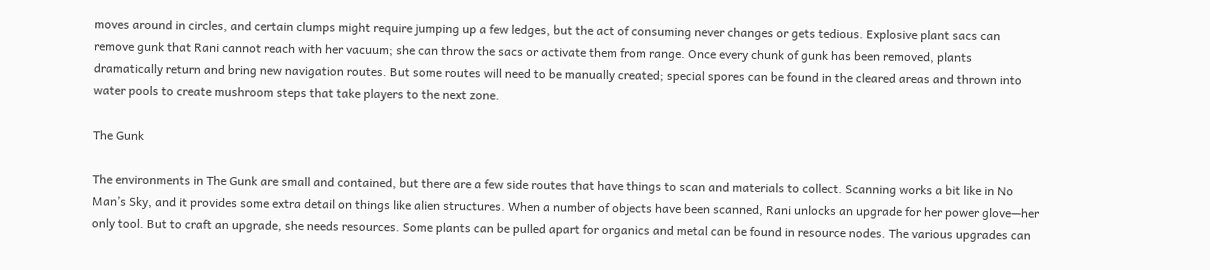moves around in circles, and certain clumps might require jumping up a few ledges, but the act of consuming never changes or gets tedious. Explosive plant sacs can remove gunk that Rani cannot reach with her vacuum; she can throw the sacs or activate them from range. Once every chunk of gunk has been removed, plants dramatically return and bring new navigation routes. But some routes will need to be manually created; special spores can be found in the cleared areas and thrown into water pools to create mushroom steps that take players to the next zone.

The Gunk

The environments in The Gunk are small and contained, but there are a few side routes that have things to scan and materials to collect. Scanning works a bit like in No Man’s Sky, and it provides some extra detail on things like alien structures. When a number of objects have been scanned, Rani unlocks an upgrade for her power glove—her only tool. But to craft an upgrade, she needs resources. Some plants can be pulled apart for organics and metal can be found in resource nodes. The various upgrades can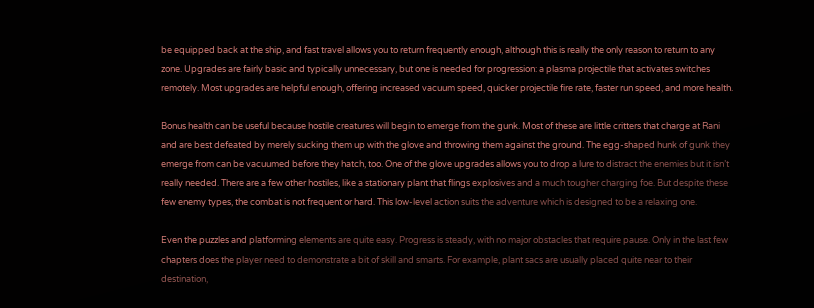be equipped back at the ship, and fast travel allows you to return frequently enough, although this is really the only reason to return to any zone. Upgrades are fairly basic and typically unnecessary, but one is needed for progression: a plasma projectile that activates switches remotely. Most upgrades are helpful enough, offering increased vacuum speed, quicker projectile fire rate, faster run speed, and more health.

Bonus health can be useful because hostile creatures will begin to emerge from the gunk. Most of these are little critters that charge at Rani and are best defeated by merely sucking them up with the glove and throwing them against the ground. The egg-shaped hunk of gunk they emerge from can be vacuumed before they hatch, too. One of the glove upgrades allows you to drop a lure to distract the enemies but it isn’t really needed. There are a few other hostiles, like a stationary plant that flings explosives and a much tougher charging foe. But despite these few enemy types, the combat is not frequent or hard. This low-level action suits the adventure which is designed to be a relaxing one.

Even the puzzles and platforming elements are quite easy. Progress is steady, with no major obstacles that require pause. Only in the last few chapters does the player need to demonstrate a bit of skill and smarts. For example, plant sacs are usually placed quite near to their destination,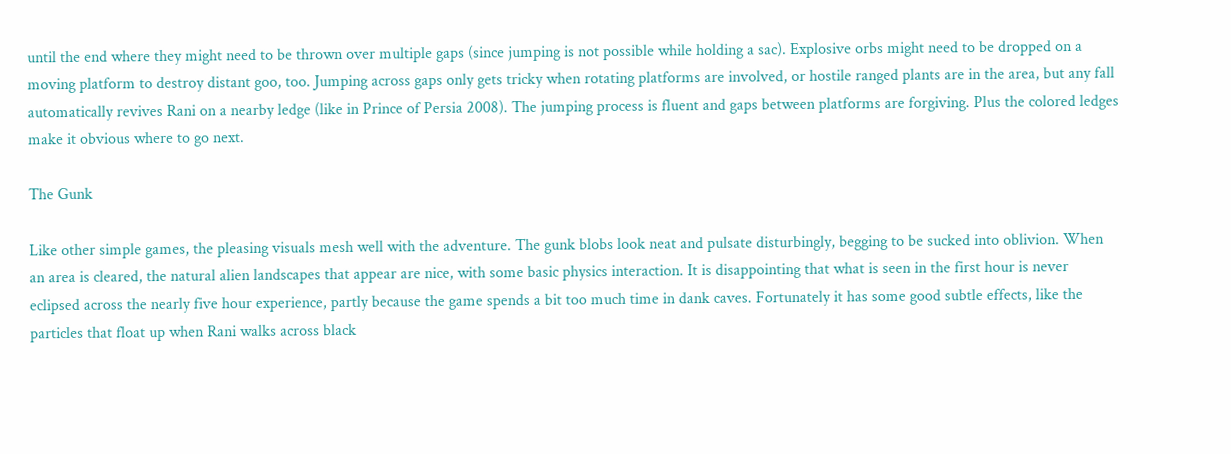until the end where they might need to be thrown over multiple gaps (since jumping is not possible while holding a sac). Explosive orbs might need to be dropped on a moving platform to destroy distant goo, too. Jumping across gaps only gets tricky when rotating platforms are involved, or hostile ranged plants are in the area, but any fall automatically revives Rani on a nearby ledge (like in Prince of Persia 2008). The jumping process is fluent and gaps between platforms are forgiving. Plus the colored ledges make it obvious where to go next.

The Gunk

Like other simple games, the pleasing visuals mesh well with the adventure. The gunk blobs look neat and pulsate disturbingly, begging to be sucked into oblivion. When an area is cleared, the natural alien landscapes that appear are nice, with some basic physics interaction. It is disappointing that what is seen in the first hour is never eclipsed across the nearly five hour experience, partly because the game spends a bit too much time in dank caves. Fortunately it has some good subtle effects, like the particles that float up when Rani walks across black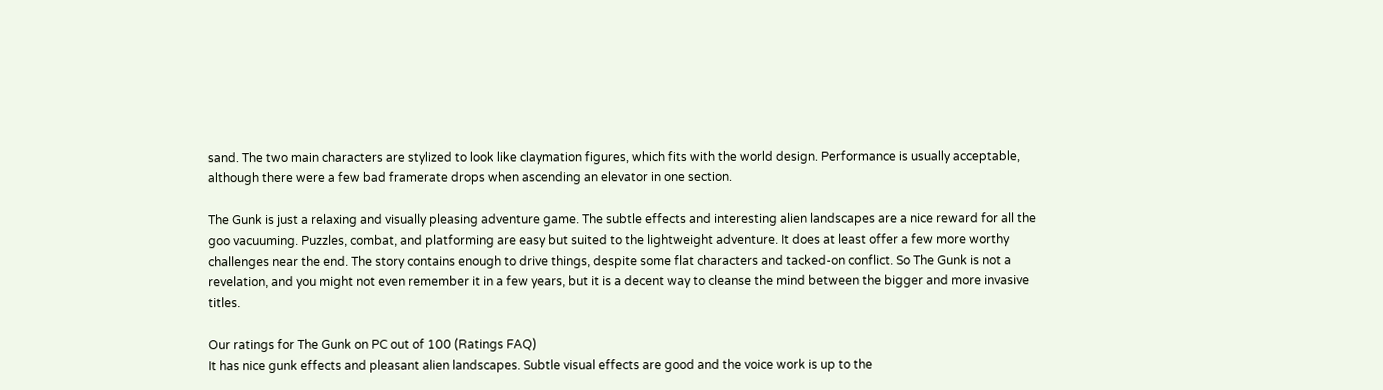sand. The two main characters are stylized to look like claymation figures, which fits with the world design. Performance is usually acceptable, although there were a few bad framerate drops when ascending an elevator in one section.

The Gunk is just a relaxing and visually pleasing adventure game. The subtle effects and interesting alien landscapes are a nice reward for all the goo vacuuming. Puzzles, combat, and platforming are easy but suited to the lightweight adventure. It does at least offer a few more worthy challenges near the end. The story contains enough to drive things, despite some flat characters and tacked-on conflict. So The Gunk is not a revelation, and you might not even remember it in a few years, but it is a decent way to cleanse the mind between the bigger and more invasive titles.

Our ratings for The Gunk on PC out of 100 (Ratings FAQ)
It has nice gunk effects and pleasant alien landscapes. Subtle visual effects are good and the voice work is up to the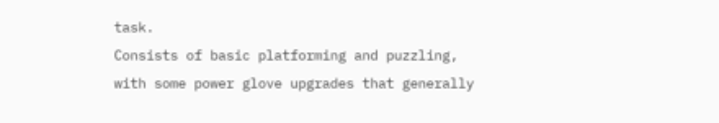task.
Consists of basic platforming and puzzling, with some power glove upgrades that generally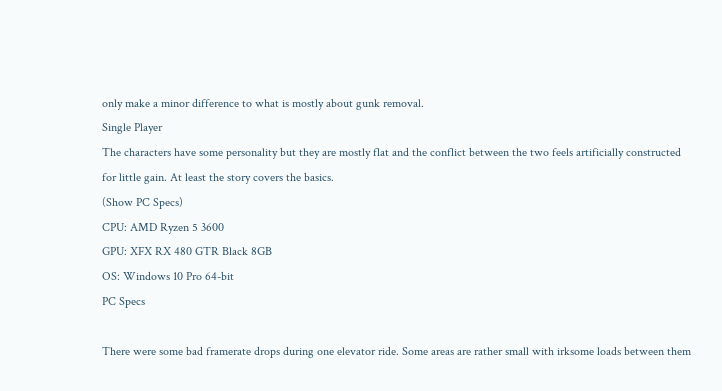only make a minor difference to what is mostly about gunk removal.
Single Player
The characters have some personality but they are mostly flat and the conflict between the two feels artificially constructed for little gain. At least the story covers the basics.
(Show PC Specs)
CPU: AMD Ryzen 5 3600
GPU: XFX RX 480 GTR Black 8GB
OS: Windows 10 Pro 64-bit
PC Specs

There were some bad framerate drops during one elevator ride. Some areas are rather small with irksome loads between them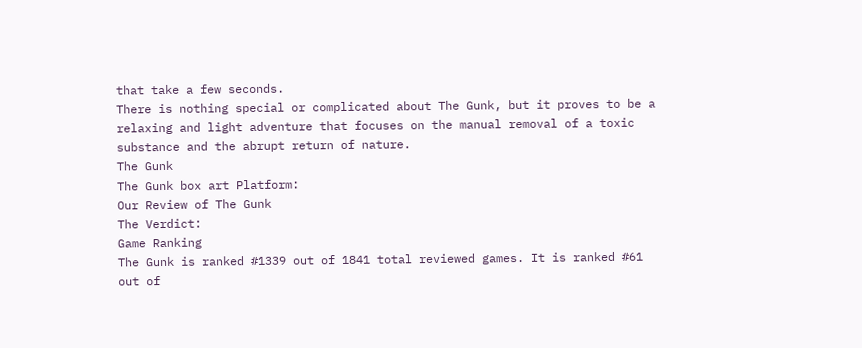that take a few seconds.
There is nothing special or complicated about The Gunk, but it proves to be a relaxing and light adventure that focuses on the manual removal of a toxic substance and the abrupt return of nature.
The Gunk
The Gunk box art Platform:
Our Review of The Gunk
The Verdict:
Game Ranking
The Gunk is ranked #1339 out of 1841 total reviewed games. It is ranked #61 out of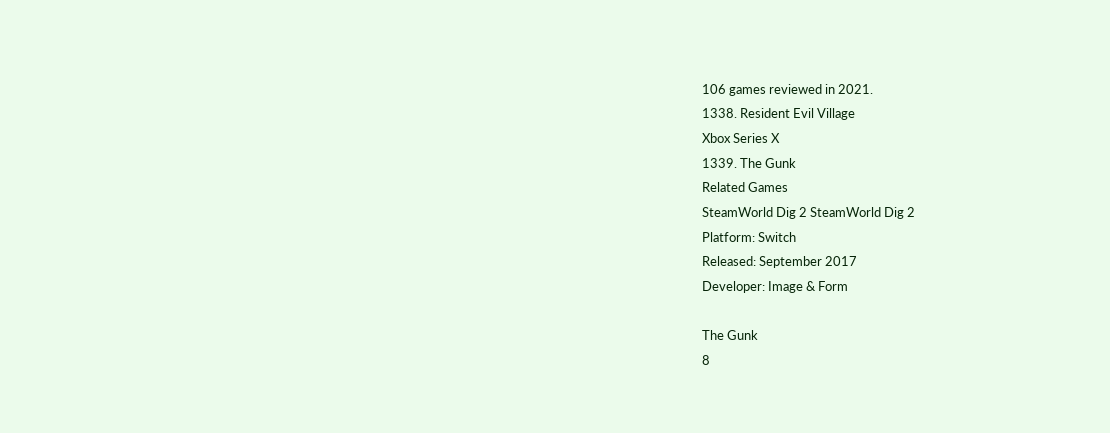106 games reviewed in 2021.
1338. Resident Evil Village
Xbox Series X
1339. The Gunk
Related Games
SteamWorld Dig 2 SteamWorld Dig 2
Platform: Switch
Released: September 2017
Developer: Image & Form

The Gunk
8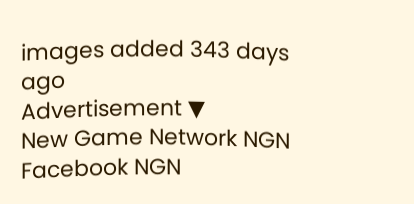images added 343 days ago
Advertisement ▼
New Game Network NGN Facebook NGN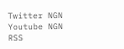Twitter NGN Youtube NGN RSS